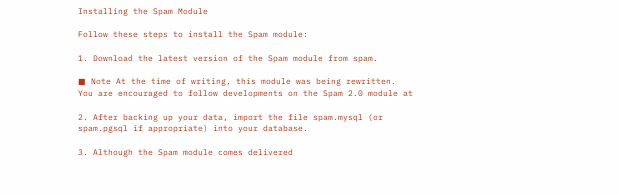Installing the Spam Module

Follow these steps to install the Spam module:

1. Download the latest version of the Spam module from spam.

■ Note At the time of writing, this module was being rewritten. You are encouraged to follow developments on the Spam 2.0 module at

2. After backing up your data, import the file spam.mysql (or spam.pgsql if appropriate) into your database.

3. Although the Spam module comes delivered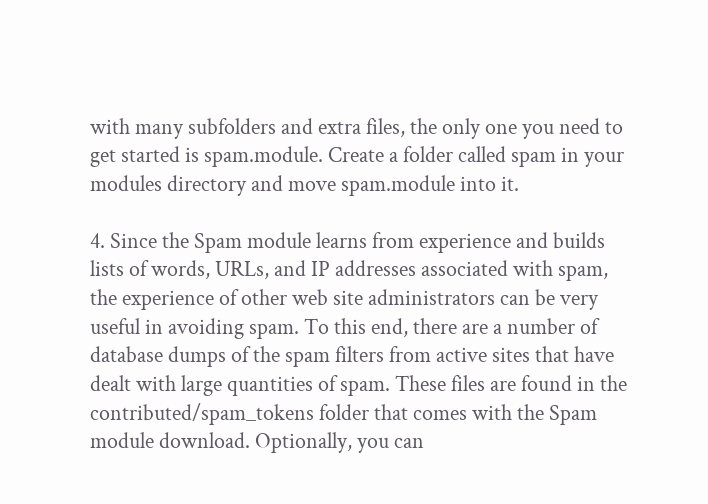with many subfolders and extra files, the only one you need to get started is spam.module. Create a folder called spam in your modules directory and move spam.module into it.

4. Since the Spam module learns from experience and builds lists of words, URLs, and IP addresses associated with spam, the experience of other web site administrators can be very useful in avoiding spam. To this end, there are a number of database dumps of the spam filters from active sites that have dealt with large quantities of spam. These files are found in the contributed/spam_tokens folder that comes with the Spam module download. Optionally, you can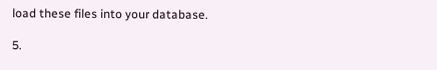load these files into your database.

5.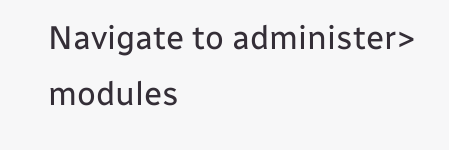Navigate to administer> modules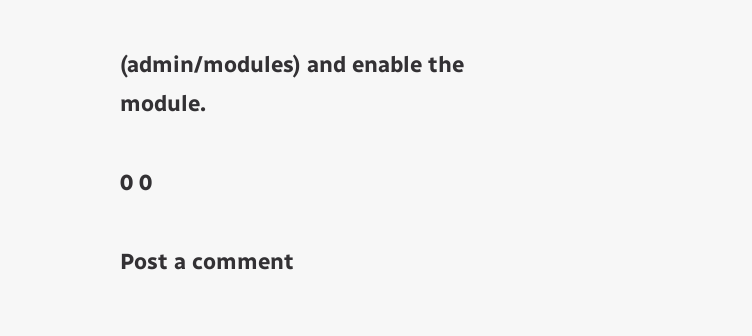(admin/modules) and enable the module.

0 0

Post a comment